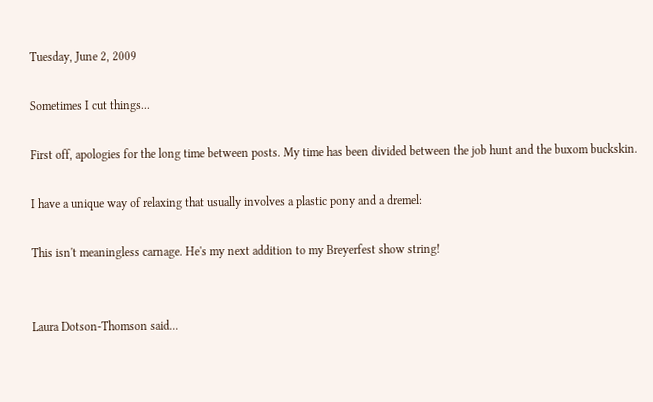Tuesday, June 2, 2009

Sometimes I cut things...

First off, apologies for the long time between posts. My time has been divided between the job hunt and the buxom buckskin.

I have a unique way of relaxing that usually involves a plastic pony and a dremel:

This isn't meaningless carnage. He's my next addition to my Breyerfest show string!


Laura Dotson-Thomson said...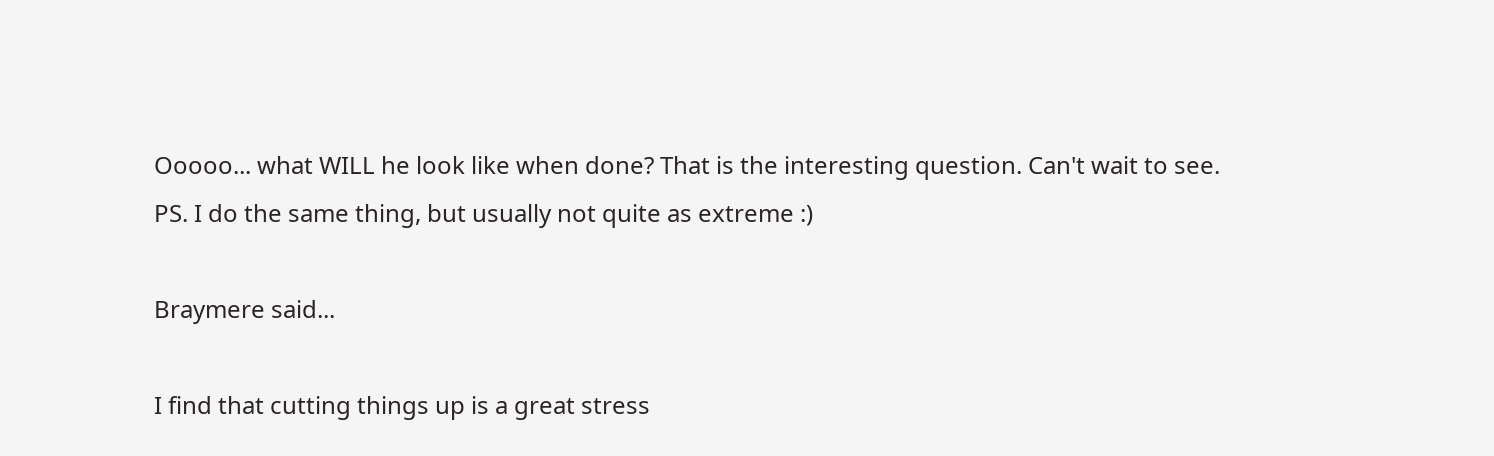Ooooo... what WILL he look like when done? That is the interesting question. Can't wait to see.
PS. I do the same thing, but usually not quite as extreme :)

Braymere said...

I find that cutting things up is a great stress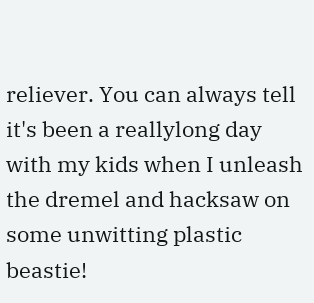reliever. You can always tell it's been a reallylong day with my kids when I unleash the dremel and hacksaw on some unwitting plastic beastie!